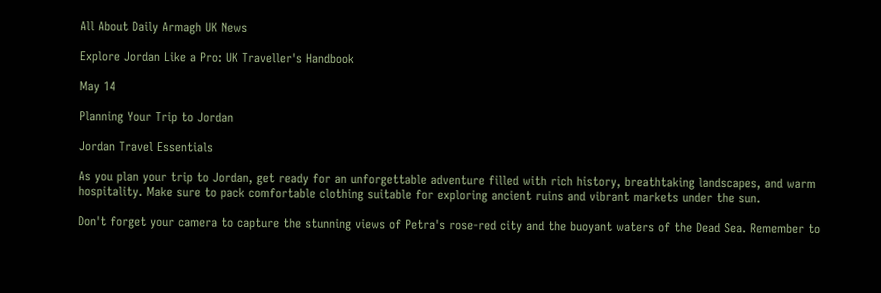All About Daily Armagh UK News

Explore Jordan Like a Pro: UK Traveller's Handbook

May 14

Planning Your Trip to Jordan

Jordan Travel Essentials

As you plan your trip to Jordan, get ready for an unforgettable adventure filled with rich history, breathtaking landscapes, and warm hospitality. Make sure to pack comfortable clothing suitable for exploring ancient ruins and vibrant markets under the sun.

Don't forget your camera to capture the stunning views of Petra's rose-red city and the buoyant waters of the Dead Sea. Remember to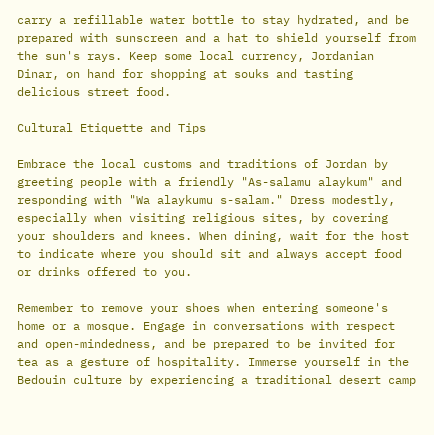carry a refillable water bottle to stay hydrated, and be prepared with sunscreen and a hat to shield yourself from the sun's rays. Keep some local currency, Jordanian Dinar, on hand for shopping at souks and tasting delicious street food.

Cultural Etiquette and Tips

Embrace the local customs and traditions of Jordan by greeting people with a friendly "As-salamu alaykum" and responding with "Wa alaykumu s-salam." Dress modestly, especially when visiting religious sites, by covering your shoulders and knees. When dining, wait for the host to indicate where you should sit and always accept food or drinks offered to you.

Remember to remove your shoes when entering someone's home or a mosque. Engage in conversations with respect and open-mindedness, and be prepared to be invited for tea as a gesture of hospitality. Immerse yourself in the Bedouin culture by experiencing a traditional desert camp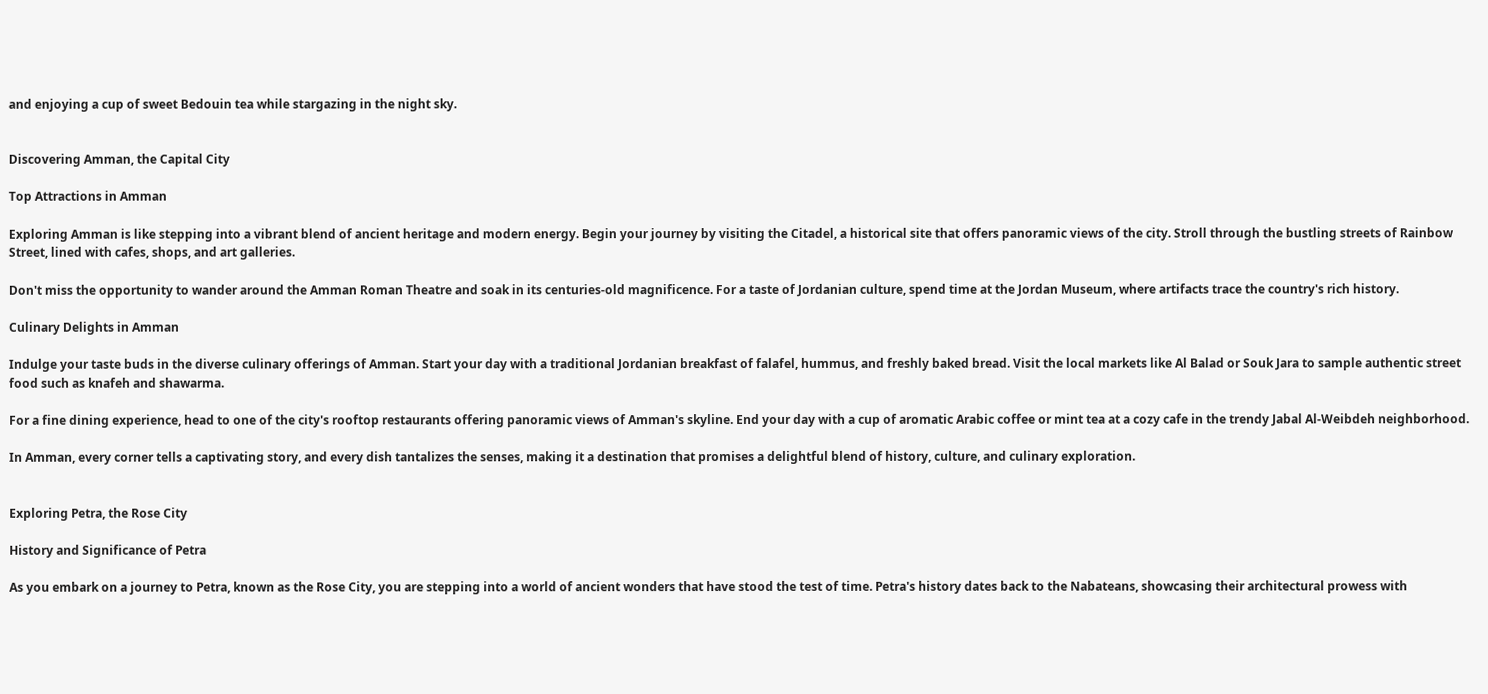and enjoying a cup of sweet Bedouin tea while stargazing in the night sky.


Discovering Amman, the Capital City

Top Attractions in Amman

Exploring Amman is like stepping into a vibrant blend of ancient heritage and modern energy. Begin your journey by visiting the Citadel, a historical site that offers panoramic views of the city. Stroll through the bustling streets of Rainbow Street, lined with cafes, shops, and art galleries.

Don't miss the opportunity to wander around the Amman Roman Theatre and soak in its centuries-old magnificence. For a taste of Jordanian culture, spend time at the Jordan Museum, where artifacts trace the country's rich history.

Culinary Delights in Amman

Indulge your taste buds in the diverse culinary offerings of Amman. Start your day with a traditional Jordanian breakfast of falafel, hummus, and freshly baked bread. Visit the local markets like Al Balad or Souk Jara to sample authentic street food such as knafeh and shawarma.

For a fine dining experience, head to one of the city's rooftop restaurants offering panoramic views of Amman's skyline. End your day with a cup of aromatic Arabic coffee or mint tea at a cozy cafe in the trendy Jabal Al-Weibdeh neighborhood.

In Amman, every corner tells a captivating story, and every dish tantalizes the senses, making it a destination that promises a delightful blend of history, culture, and culinary exploration.


Exploring Petra, the Rose City

History and Significance of Petra

As you embark on a journey to Petra, known as the Rose City, you are stepping into a world of ancient wonders that have stood the test of time. Petra's history dates back to the Nabateans, showcasing their architectural prowess with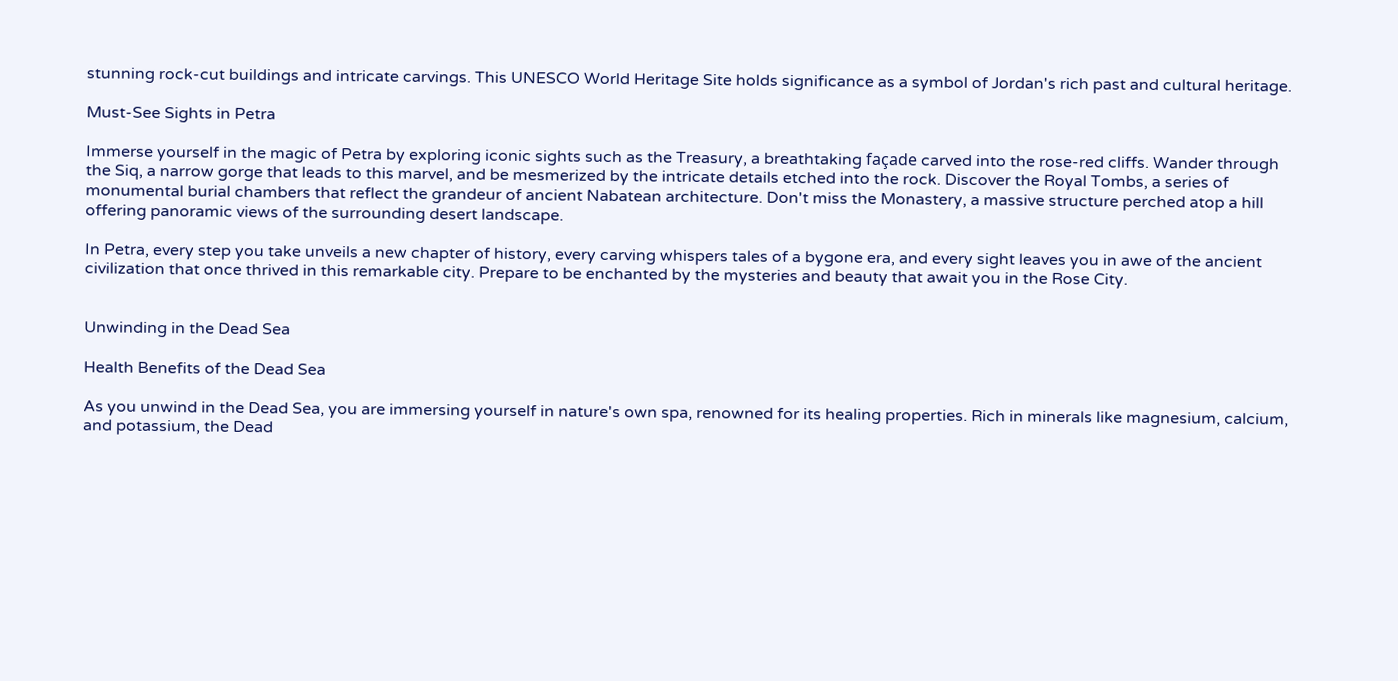stunning rock-cut buildings and intricate carvings. This UNESCO World Heritage Site holds significance as a symbol of Jordan's rich past and cultural heritage.

Must-See Sights in Petra

Immerse yourself in the magic of Petra by exploring iconic sights such as the Treasury, a breathtaking façade carved into the rose-red cliffs. Wander through the Siq, a narrow gorge that leads to this marvel, and be mesmerized by the intricate details etched into the rock. Discover the Royal Tombs, a series of monumental burial chambers that reflect the grandeur of ancient Nabatean architecture. Don't miss the Monastery, a massive structure perched atop a hill offering panoramic views of the surrounding desert landscape.

In Petra, every step you take unveils a new chapter of history, every carving whispers tales of a bygone era, and every sight leaves you in awe of the ancient civilization that once thrived in this remarkable city. Prepare to be enchanted by the mysteries and beauty that await you in the Rose City.


Unwinding in the Dead Sea

Health Benefits of the Dead Sea

As you unwind in the Dead Sea, you are immersing yourself in nature's own spa, renowned for its healing properties. Rich in minerals like magnesium, calcium, and potassium, the Dead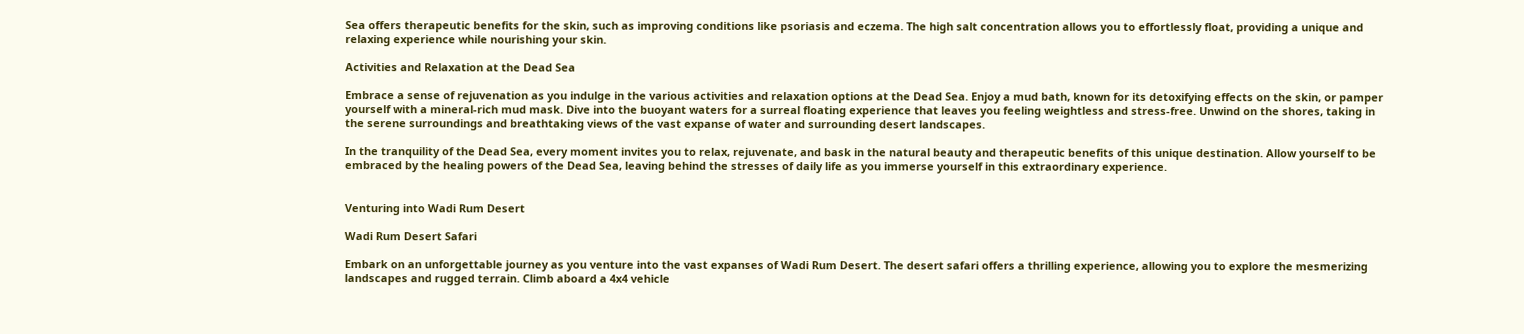Sea offers therapeutic benefits for the skin, such as improving conditions like psoriasis and eczema. The high salt concentration allows you to effortlessly float, providing a unique and relaxing experience while nourishing your skin.

Activities and Relaxation at the Dead Sea

Embrace a sense of rejuvenation as you indulge in the various activities and relaxation options at the Dead Sea. Enjoy a mud bath, known for its detoxifying effects on the skin, or pamper yourself with a mineral-rich mud mask. Dive into the buoyant waters for a surreal floating experience that leaves you feeling weightless and stress-free. Unwind on the shores, taking in the serene surroundings and breathtaking views of the vast expanse of water and surrounding desert landscapes.

In the tranquility of the Dead Sea, every moment invites you to relax, rejuvenate, and bask in the natural beauty and therapeutic benefits of this unique destination. Allow yourself to be embraced by the healing powers of the Dead Sea, leaving behind the stresses of daily life as you immerse yourself in this extraordinary experience.


Venturing into Wadi Rum Desert

Wadi Rum Desert Safari

Embark on an unforgettable journey as you venture into the vast expanses of Wadi Rum Desert. The desert safari offers a thrilling experience, allowing you to explore the mesmerizing landscapes and rugged terrain. Climb aboard a 4x4 vehicle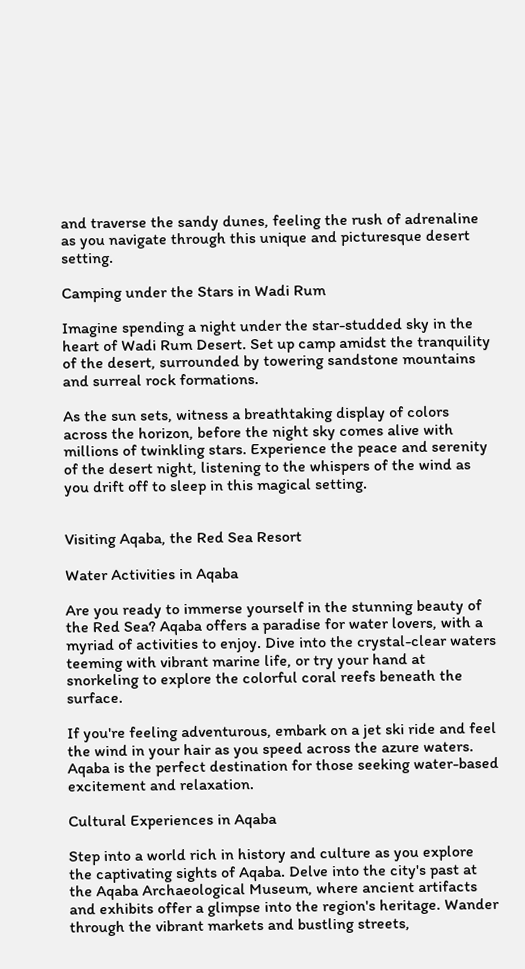and traverse the sandy dunes, feeling the rush of adrenaline as you navigate through this unique and picturesque desert setting.

Camping under the Stars in Wadi Rum

Imagine spending a night under the star-studded sky in the heart of Wadi Rum Desert. Set up camp amidst the tranquility of the desert, surrounded by towering sandstone mountains and surreal rock formations.

As the sun sets, witness a breathtaking display of colors across the horizon, before the night sky comes alive with millions of twinkling stars. Experience the peace and serenity of the desert night, listening to the whispers of the wind as you drift off to sleep in this magical setting.


Visiting Aqaba, the Red Sea Resort

Water Activities in Aqaba

Are you ready to immerse yourself in the stunning beauty of the Red Sea? Aqaba offers a paradise for water lovers, with a myriad of activities to enjoy. Dive into the crystal-clear waters teeming with vibrant marine life, or try your hand at snorkeling to explore the colorful coral reefs beneath the surface.

If you're feeling adventurous, embark on a jet ski ride and feel the wind in your hair as you speed across the azure waters. Aqaba is the perfect destination for those seeking water-based excitement and relaxation.

Cultural Experiences in Aqaba

Step into a world rich in history and culture as you explore the captivating sights of Aqaba. Delve into the city's past at the Aqaba Archaeological Museum, where ancient artifacts and exhibits offer a glimpse into the region's heritage. Wander through the vibrant markets and bustling streets,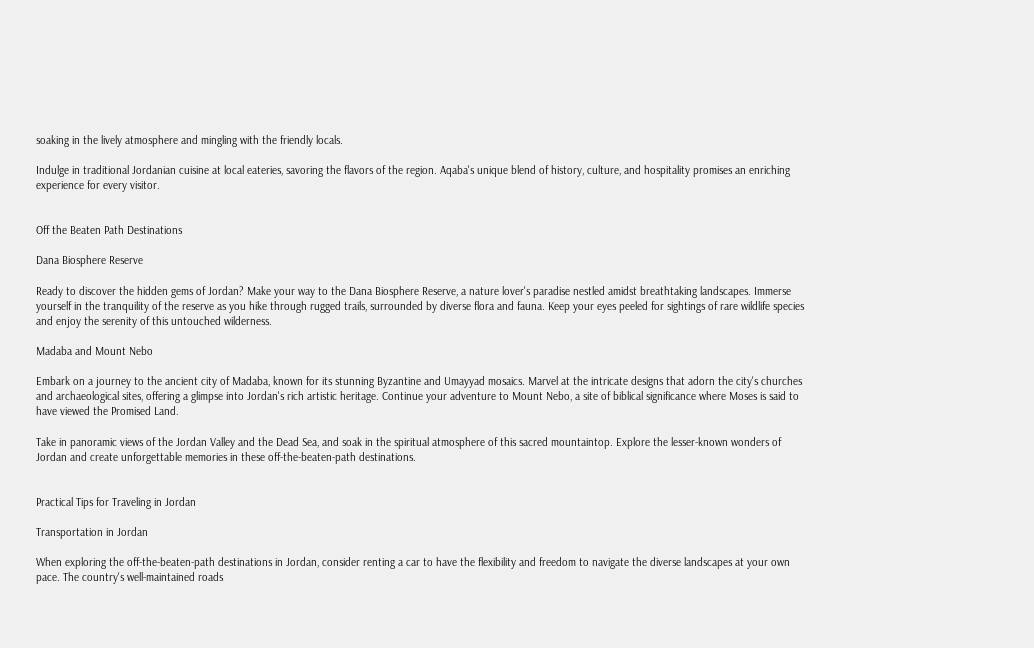soaking in the lively atmosphere and mingling with the friendly locals.

Indulge in traditional Jordanian cuisine at local eateries, savoring the flavors of the region. Aqaba's unique blend of history, culture, and hospitality promises an enriching experience for every visitor.


Off the Beaten Path Destinations

Dana Biosphere Reserve

Ready to discover the hidden gems of Jordan? Make your way to the Dana Biosphere Reserve, a nature lover's paradise nestled amidst breathtaking landscapes. Immerse yourself in the tranquility of the reserve as you hike through rugged trails, surrounded by diverse flora and fauna. Keep your eyes peeled for sightings of rare wildlife species and enjoy the serenity of this untouched wilderness.

Madaba and Mount Nebo

Embark on a journey to the ancient city of Madaba, known for its stunning Byzantine and Umayyad mosaics. Marvel at the intricate designs that adorn the city's churches and archaeological sites, offering a glimpse into Jordan's rich artistic heritage. Continue your adventure to Mount Nebo, a site of biblical significance where Moses is said to have viewed the Promised Land.

Take in panoramic views of the Jordan Valley and the Dead Sea, and soak in the spiritual atmosphere of this sacred mountaintop. Explore the lesser-known wonders of Jordan and create unforgettable memories in these off-the-beaten-path destinations.


Practical Tips for Traveling in Jordan

Transportation in Jordan

When exploring the off-the-beaten-path destinations in Jordan, consider renting a car to have the flexibility and freedom to navigate the diverse landscapes at your own pace. The country's well-maintained roads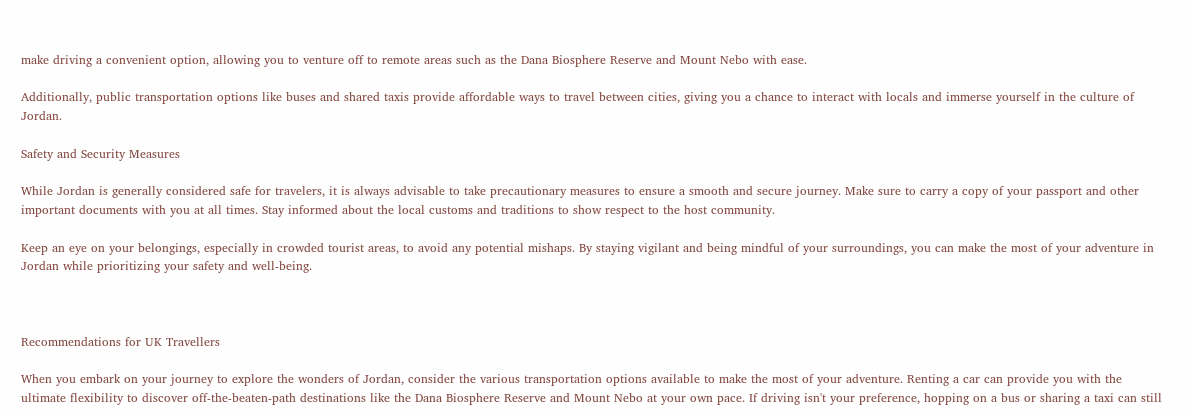make driving a convenient option, allowing you to venture off to remote areas such as the Dana Biosphere Reserve and Mount Nebo with ease.

Additionally, public transportation options like buses and shared taxis provide affordable ways to travel between cities, giving you a chance to interact with locals and immerse yourself in the culture of Jordan.

Safety and Security Measures

While Jordan is generally considered safe for travelers, it is always advisable to take precautionary measures to ensure a smooth and secure journey. Make sure to carry a copy of your passport and other important documents with you at all times. Stay informed about the local customs and traditions to show respect to the host community.

Keep an eye on your belongings, especially in crowded tourist areas, to avoid any potential mishaps. By staying vigilant and being mindful of your surroundings, you can make the most of your adventure in Jordan while prioritizing your safety and well-being.



Recommendations for UK Travellers

When you embark on your journey to explore the wonders of Jordan, consider the various transportation options available to make the most of your adventure. Renting a car can provide you with the ultimate flexibility to discover off-the-beaten-path destinations like the Dana Biosphere Reserve and Mount Nebo at your own pace. If driving isn't your preference, hopping on a bus or sharing a taxi can still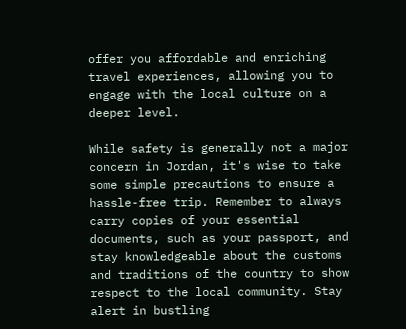offer you affordable and enriching travel experiences, allowing you to engage with the local culture on a deeper level.

While safety is generally not a major concern in Jordan, it's wise to take some simple precautions to ensure a hassle-free trip. Remember to always carry copies of your essential documents, such as your passport, and stay knowledgeable about the customs and traditions of the country to show respect to the local community. Stay alert in bustling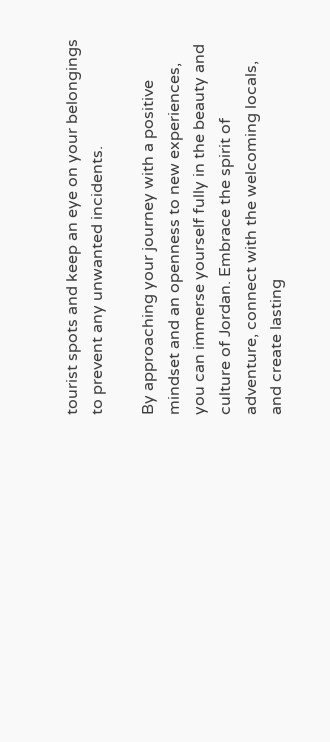tourist spots and keep an eye on your belongings to prevent any unwanted incidents.

By approaching your journey with a positive mindset and an openness to new experiences, you can immerse yourself fully in the beauty and culture of Jordan. Embrace the spirit of adventure, connect with the welcoming locals, and create lasting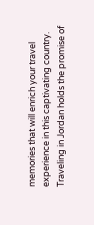memories that will enrich your travel experience in this captivating country. Traveling in Jordan holds the promise of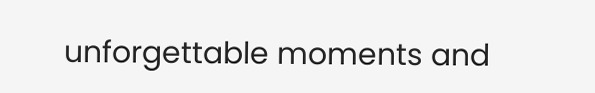unforgettable moments and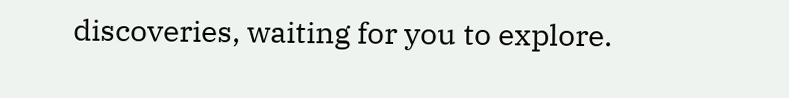discoveries, waiting for you to explore.